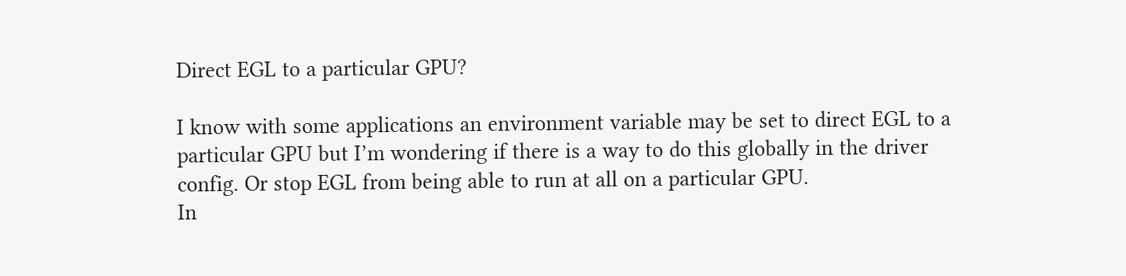Direct EGL to a particular GPU?

I know with some applications an environment variable may be set to direct EGL to a particular GPU but I’m wondering if there is a way to do this globally in the driver config. Or stop EGL from being able to run at all on a particular GPU.
In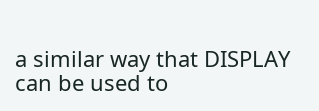a similar way that DISPLAY can be used to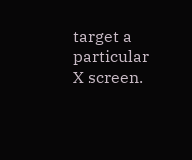target a particular X screen.